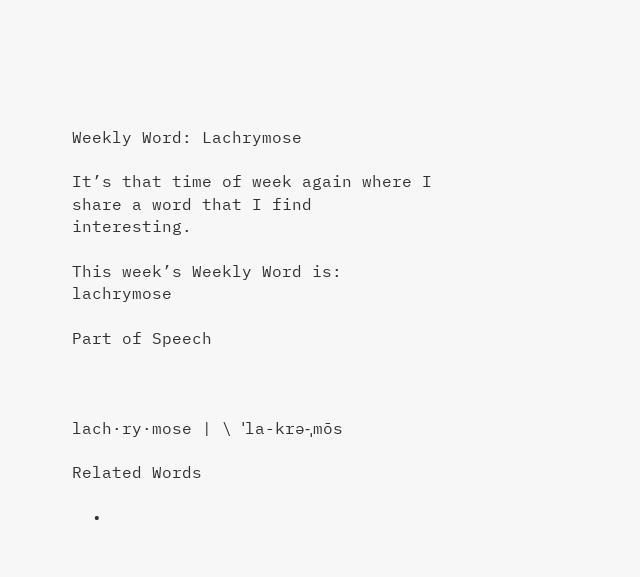Weekly Word: Lachrymose

It’s that time of week again where I share a word that I find interesting.

This week’s Weekly Word is: lachrymose

Part of Speech



lach·ry·mose | \ ˈla-krə-ˌmōs

Related Words

  •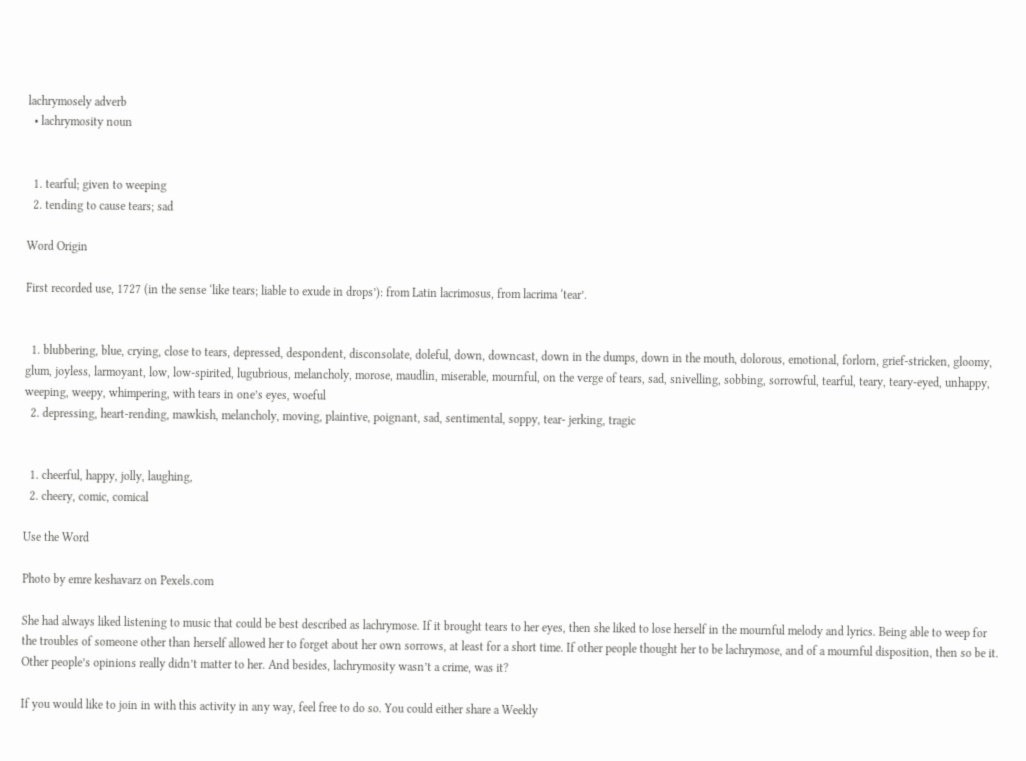lachrymosely adverb
  • lachrymosity noun


  1. tearful; given to weeping
  2. tending to cause tears; sad

Word Origin

First recorded use, 1727 (in the sense ‘like tears; liable to exude in drops’): from Latin lacrimosus, from lacrima ‘tear’.


  1. blubbering, blue, crying, close to tears, depressed, despondent, disconsolate, doleful, down, downcast, down in the dumps, down in the mouth, dolorous, emotional, forlorn, grief-stricken, gloomy, glum, joyless, larmoyant, low, low-spirited, lugubrious, melancholy, morose, maudlin, miserable, mournful, on the verge of tears, sad, snivelling, sobbing, sorrowful, tearful, teary, teary-eyed, unhappy, weeping, weepy, whimpering, with tears in one’s eyes, woeful
  2. depressing, heart-rending, mawkish, melancholy, moving, plaintive, poignant, sad, sentimental, soppy, tear- jerking, tragic


  1. cheerful, happy, jolly, laughing,
  2. cheery, comic, comical

Use the Word

Photo by emre keshavarz on Pexels.com

She had always liked listening to music that could be best described as lachrymose. If it brought tears to her eyes, then she liked to lose herself in the mournful melody and lyrics. Being able to weep for the troubles of someone other than herself allowed her to forget about her own sorrows, at least for a short time. If other people thought her to be lachrymose, and of a mournful disposition, then so be it. Other people’s opinions really didn’t matter to her. And besides, lachrymosity wasn’t a crime, was it?

If you would like to join in with this activity in any way, feel free to do so. You could either share a Weekly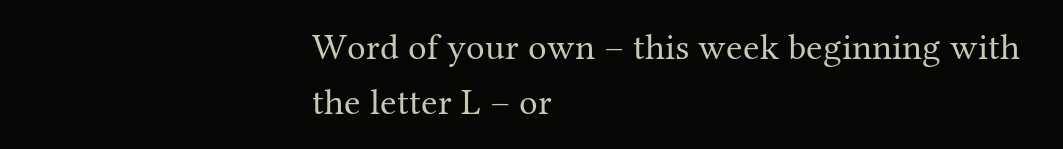Word of your own – this week beginning with the letter L – or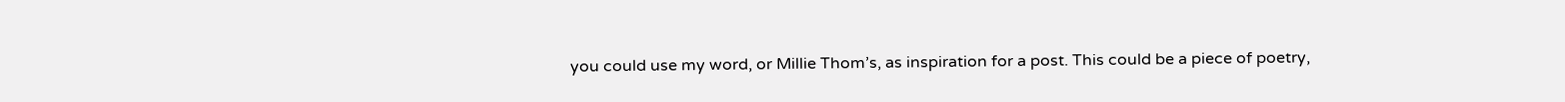you could use my word, or Millie Thom’s, as inspiration for a post. This could be a piece of poetry,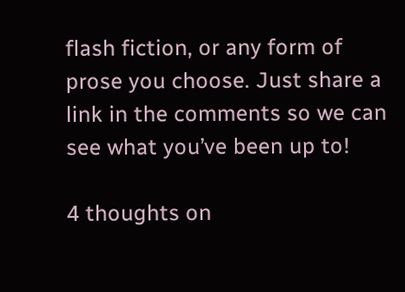flash fiction, or any form of prose you choose. Just share a link in the comments so we can see what you’ve been up to!

4 thoughts on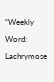“Weekly Word: Lachrymose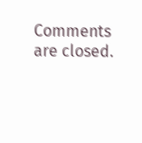Comments are closed.